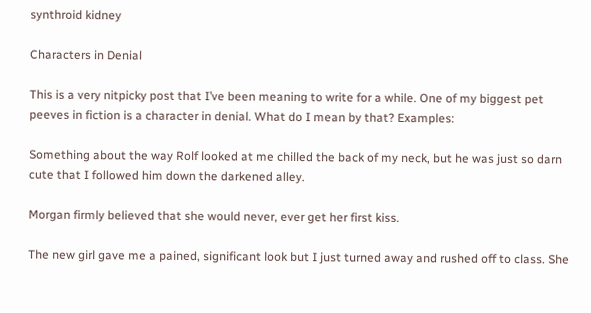synthroid kidney

Characters in Denial

This is a very nitpicky post that I’ve been meaning to write for a while. One of my biggest pet peeves in fiction is a character in denial. What do I mean by that? Examples:

Something about the way Rolf looked at me chilled the back of my neck, but he was just so darn cute that I followed him down the darkened alley.

Morgan firmly believed that she would never, ever get her first kiss.

The new girl gave me a pained, significant look but I just turned away and rushed off to class. She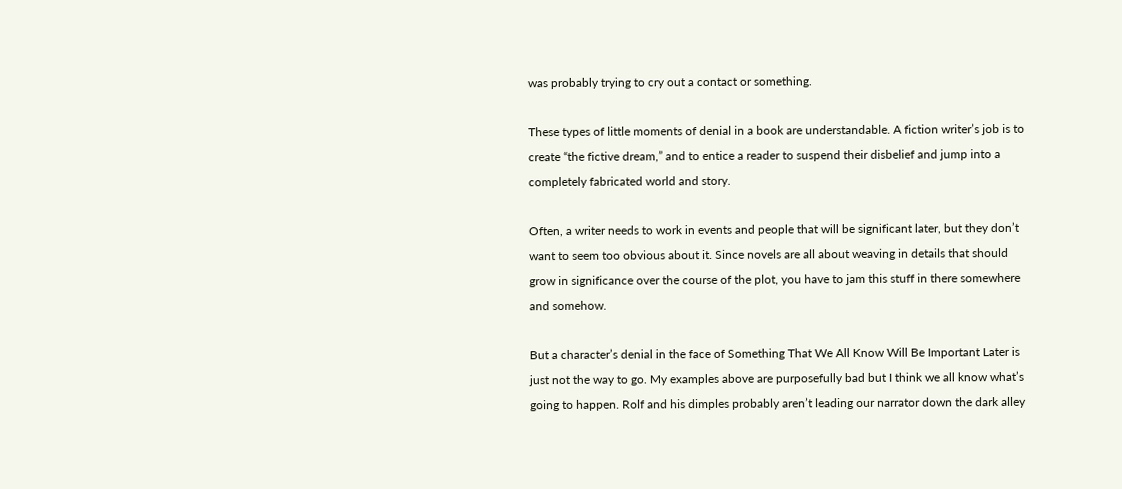was probably trying to cry out a contact or something.

These types of little moments of denial in a book are understandable. A fiction writer’s job is to create “the fictive dream,” and to entice a reader to suspend their disbelief and jump into a completely fabricated world and story.

Often, a writer needs to work in events and people that will be significant later, but they don’t want to seem too obvious about it. Since novels are all about weaving in details that should grow in significance over the course of the plot, you have to jam this stuff in there somewhere and somehow.

But a character’s denial in the face of Something That We All Know Will Be Important Later is just not the way to go. My examples above are purposefully bad but I think we all know what’s going to happen. Rolf and his dimples probably aren’t leading our narrator down the dark alley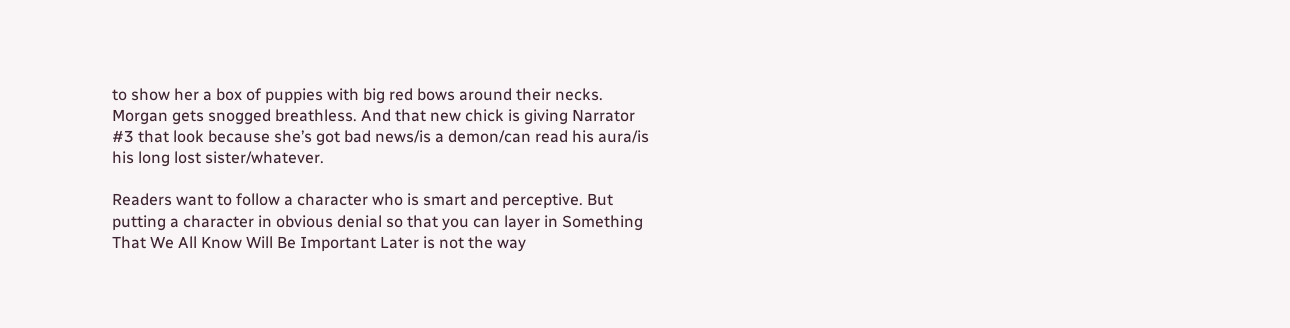to show her a box of puppies with big red bows around their necks. Morgan gets snogged breathless. And that new chick is giving Narrator #3 that look because she’s got bad news/is a demon/can read his aura/is his long lost sister/whatever.

Readers want to follow a character who is smart and perceptive. But putting a character in obvious denial so that you can layer in Something That We All Know Will Be Important Later is not the way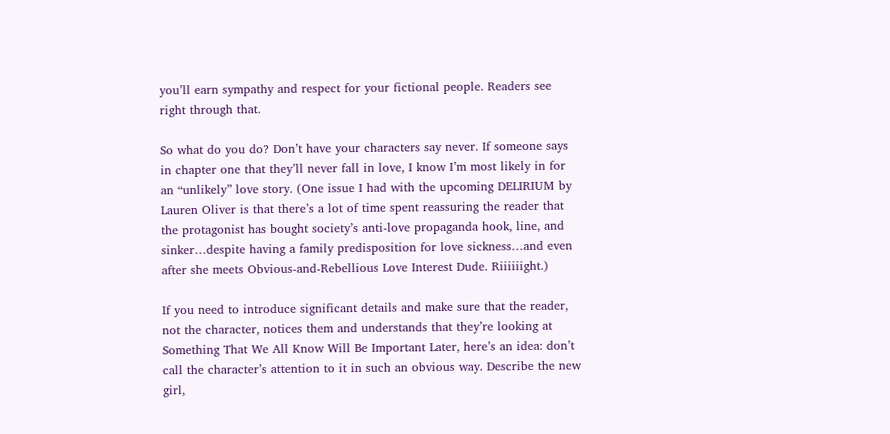you’ll earn sympathy and respect for your fictional people. Readers see right through that.

So what do you do? Don’t have your characters say never. If someone says in chapter one that they’ll never fall in love, I know I’m most likely in for an “unlikely” love story. (One issue I had with the upcoming DELIRIUM by Lauren Oliver is that there’s a lot of time spent reassuring the reader that the protagonist has bought society’s anti-love propaganda hook, line, and sinker…despite having a family predisposition for love sickness…and even after she meets Obvious-and-Rebellious Love Interest Dude. Riiiiiight.)

If you need to introduce significant details and make sure that the reader, not the character, notices them and understands that they’re looking at Something That We All Know Will Be Important Later, here’s an idea: don’t call the character’s attention to it in such an obvious way. Describe the new girl,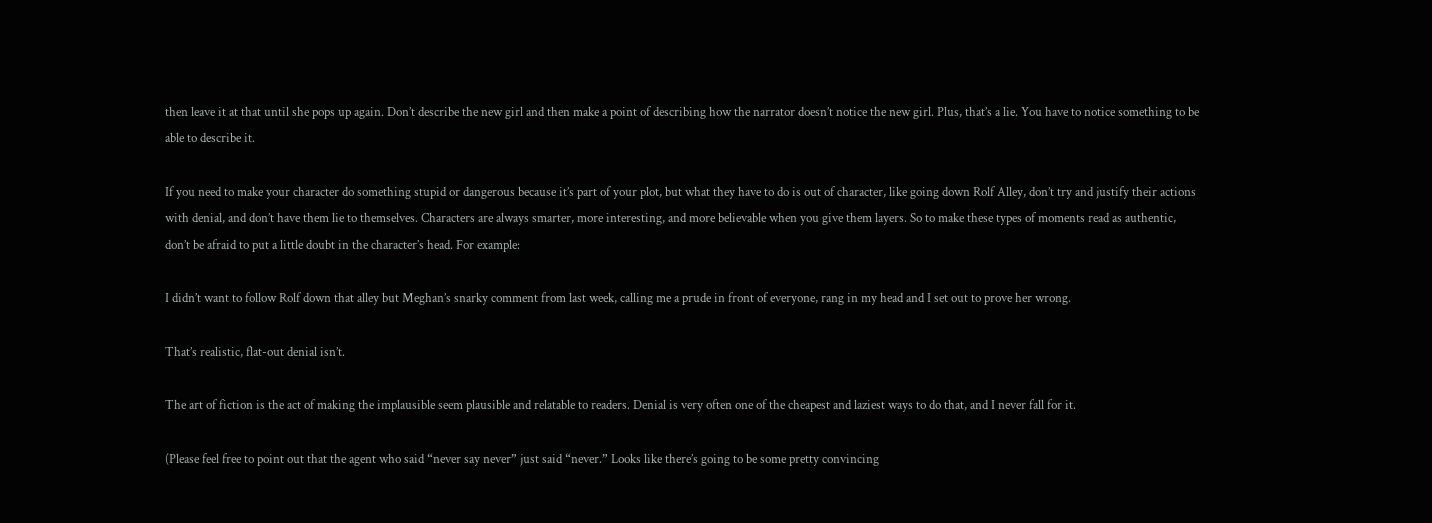then leave it at that until she pops up again. Don’t describe the new girl and then make a point of describing how the narrator doesn’t notice the new girl. Plus, that’s a lie. You have to notice something to be able to describe it.

If you need to make your character do something stupid or dangerous because it’s part of your plot, but what they have to do is out of character, like going down Rolf Alley, don’t try and justify their actions with denial, and don’t have them lie to themselves. Characters are always smarter, more interesting, and more believable when you give them layers. So to make these types of moments read as authentic, don’t be afraid to put a little doubt in the character’s head. For example:

I didn’t want to follow Rolf down that alley but Meghan’s snarky comment from last week, calling me a prude in front of everyone, rang in my head and I set out to prove her wrong.

That’s realistic, flat-out denial isn’t.

The art of fiction is the act of making the implausible seem plausible and relatable to readers. Denial is very often one of the cheapest and laziest ways to do that, and I never fall for it.

(Please feel free to point out that the agent who said “never say never” just said “never.” Looks like there’s going to be some pretty convincing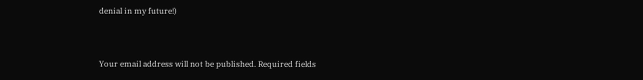denial in my future!)



Your email address will not be published. Required fields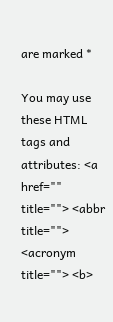are marked *

You may use these HTML tags and attributes: <a href="" title=""> <abbr title=""> <acronym title=""> <b>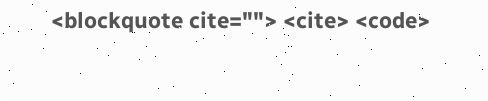<blockquote cite=""> <cite> <code>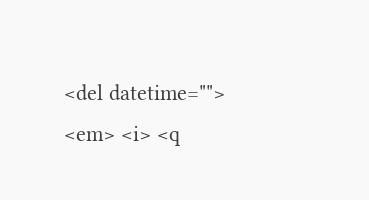<del datetime=""> <em> <i> <q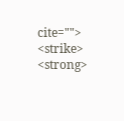cite=""> <strike> <strong>